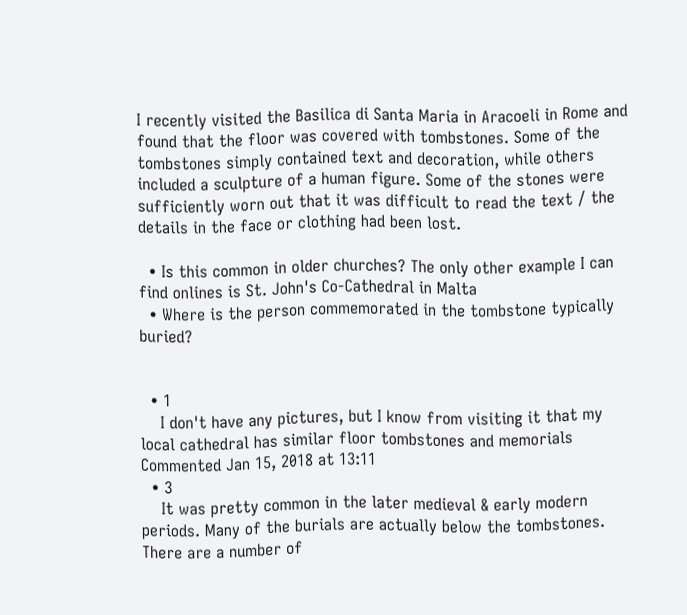I recently visited the Basilica di Santa Maria in Aracoeli in Rome and found that the floor was covered with tombstones. Some of the tombstones simply contained text and decoration, while others included a sculpture of a human figure. Some of the stones were sufficiently worn out that it was difficult to read the text / the details in the face or clothing had been lost.

  • Is this common in older churches? The only other example I can find onlines is St. John's Co-Cathedral in Malta
  • Where is the person commemorated in the tombstone typically buried?


  • 1
    I don't have any pictures, but I know from visiting it that my local cathedral has similar floor tombstones and memorials Commented Jan 15, 2018 at 13:11
  • 3
    It was pretty common in the later medieval & early modern periods. Many of the burials are actually below the tombstones. There are a number of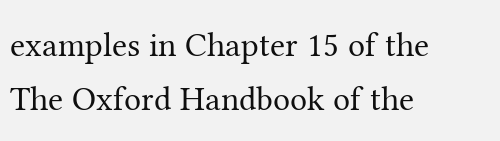examples in Chapter 15 of the The Oxford Handbook of the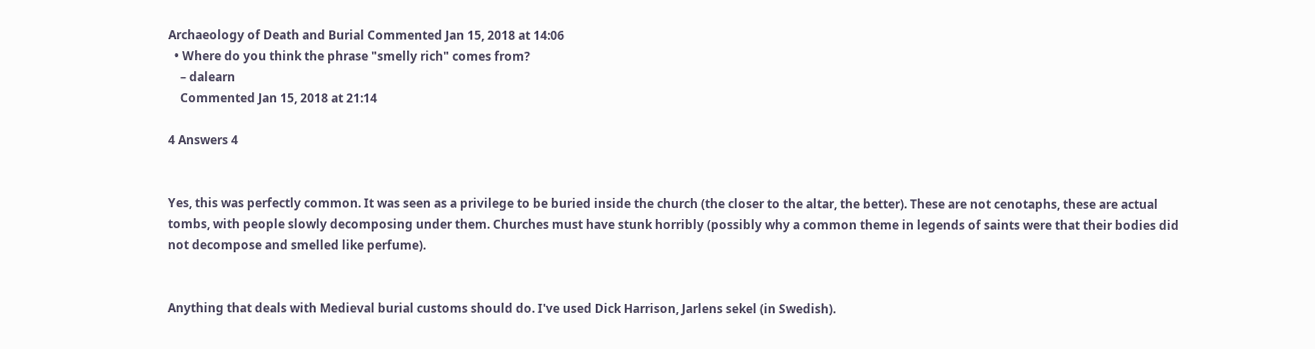Archaeology of Death and Burial Commented Jan 15, 2018 at 14:06
  • Where do you think the phrase "smelly rich" comes from?
    – dalearn
    Commented Jan 15, 2018 at 21:14

4 Answers 4


Yes, this was perfectly common. It was seen as a privilege to be buried inside the church (the closer to the altar, the better). These are not cenotaphs, these are actual tombs, with people slowly decomposing under them. Churches must have stunk horribly (possibly why a common theme in legends of saints were that their bodies did not decompose and smelled like perfume).


Anything that deals with Medieval burial customs should do. I've used Dick Harrison, Jarlens sekel (in Swedish).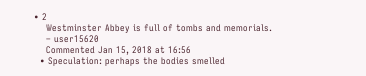• 2
    Westminster Abbey is full of tombs and memorials.
    – user15620
    Commented Jan 15, 2018 at 16:56
  • Speculation: perhaps the bodies smelled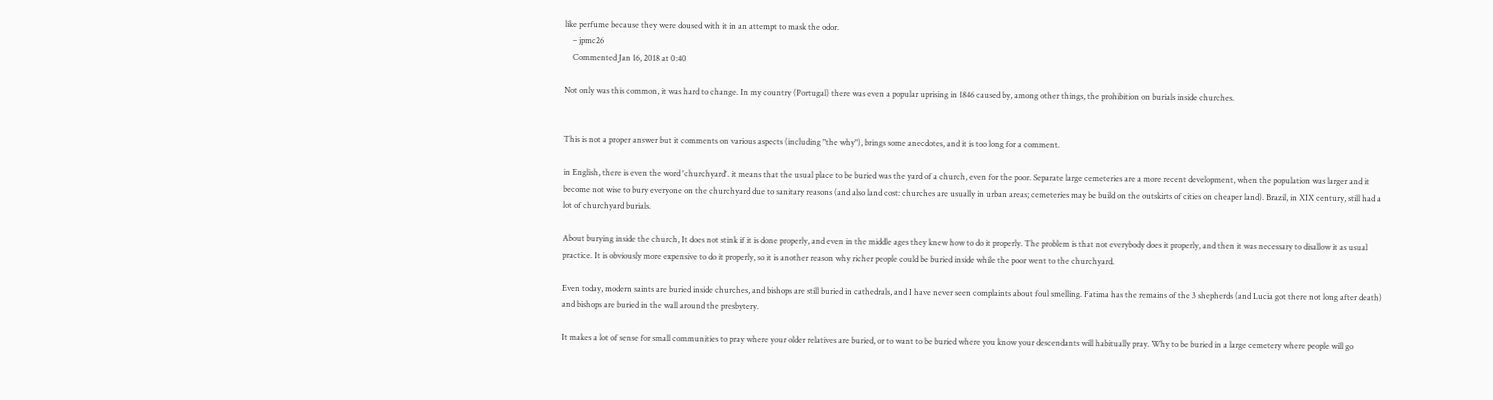like perfume because they were doused with it in an attempt to mask the odor.
    – jpmc26
    Commented Jan 16, 2018 at 0:40

Not only was this common, it was hard to change. In my country (Portugal) there was even a popular uprising in 1846 caused by, among other things, the prohibition on burials inside churches.


This is not a proper answer but it comments on various aspects (including "the why"), brings some anecdotes, and it is too long for a comment.

in English, there is even the word 'churchyard'. it means that the usual place to be buried was the yard of a church, even for the poor. Separate large cemeteries are a more recent development, when the population was larger and it become not wise to bury everyone on the churchyard due to sanitary reasons (and also land cost: churches are usually in urban areas; cemeteries may be build on the outskirts of cities on cheaper land). Brazil, in XIX century, still had a lot of churchyard burials.

About burying inside the church, It does not stink if it is done properly, and even in the middle ages they knew how to do it properly. The problem is that not everybody does it properly, and then it was necessary to disallow it as usual practice. It is obviously more expensive to do it properly, so it is another reason why richer people could be buried inside while the poor went to the churchyard.

Even today, modern saints are buried inside churches, and bishops are still buried in cathedrals, and I have never seen complaints about foul smelling. Fatima has the remains of the 3 shepherds (and Lucia got there not long after death) and bishops are buried in the wall around the presbytery.

It makes a lot of sense for small communities to pray where your older relatives are buried, or to want to be buried where you know your descendants will habitually pray. Why to be buried in a large cemetery where people will go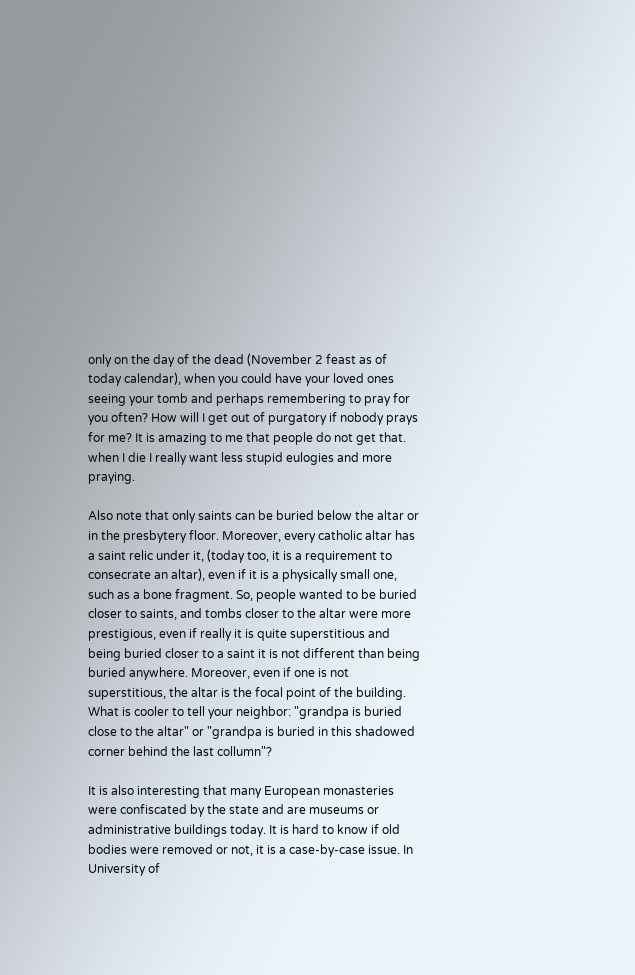only on the day of the dead (November 2 feast as of today calendar), when you could have your loved ones seeing your tomb and perhaps remembering to pray for you often? How will I get out of purgatory if nobody prays for me? It is amazing to me that people do not get that. when I die I really want less stupid eulogies and more praying.

Also note that only saints can be buried below the altar or in the presbytery floor. Moreover, every catholic altar has a saint relic under it, (today too, it is a requirement to consecrate an altar), even if it is a physically small one, such as a bone fragment. So, people wanted to be buried closer to saints, and tombs closer to the altar were more prestigious, even if really it is quite superstitious and being buried closer to a saint it is not different than being buried anywhere. Moreover, even if one is not superstitious, the altar is the focal point of the building. What is cooler to tell your neighbor: "grandpa is buried close to the altar" or "grandpa is buried in this shadowed corner behind the last collumn"?

It is also interesting that many European monasteries were confiscated by the state and are museums or administrative buildings today. It is hard to know if old bodies were removed or not, it is a case-by-case issue. In University of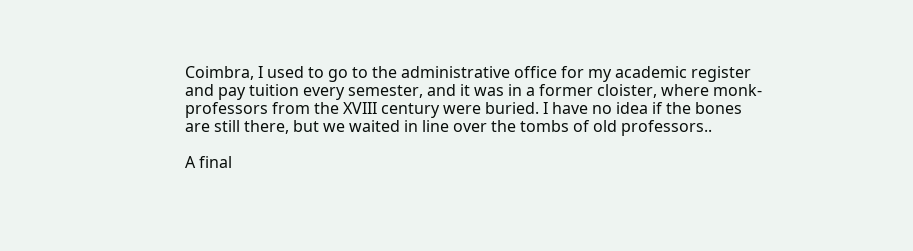Coimbra, I used to go to the administrative office for my academic register and pay tuition every semester, and it was in a former cloister, where monk-professors from the XVIII century were buried. I have no idea if the bones are still there, but we waited in line over the tombs of old professors..

A final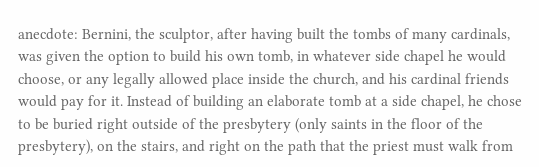anecdote: Bernini, the sculptor, after having built the tombs of many cardinals, was given the option to build his own tomb, in whatever side chapel he would choose, or any legally allowed place inside the church, and his cardinal friends would pay for it. Instead of building an elaborate tomb at a side chapel, he chose to be buried right outside of the presbytery (only saints in the floor of the presbytery), on the stairs, and right on the path that the priest must walk from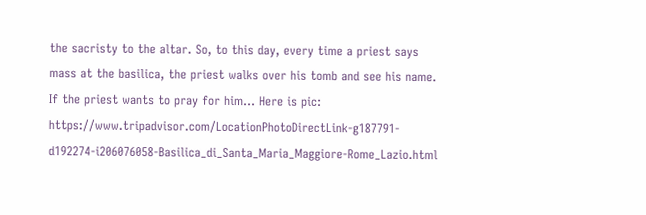the sacristy to the altar. So, to this day, every time a priest says mass at the basilica, the priest walks over his tomb and see his name. If the priest wants to pray for him... Here is pic: https://www.tripadvisor.com/LocationPhotoDirectLink-g187791-d192274-i206076058-Basilica_di_Santa_Maria_Maggiore-Rome_Lazio.html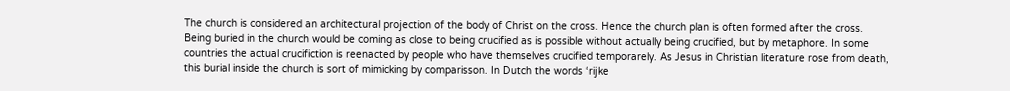The church is considered an architectural projection of the body of Christ on the cross. Hence the church plan is often formed after the cross. Being buried in the church would be coming as close to being crucified as is possible without actually being crucified, but by metaphore. In some countries the actual crucifiction is reenacted by people who have themselves crucified temporarely. As Jesus in Christian literature rose from death, this burial inside the church is sort of mimicking by comparisson. In Dutch the words ‘rijke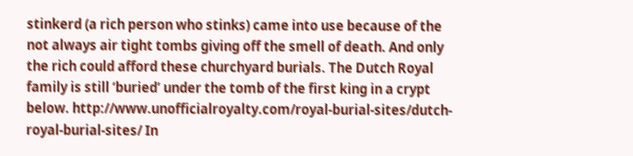stinkerd (a rich person who stinks) came into use because of the not always air tight tombs giving off the smell of death. And only the rich could afford these churchyard burials. The Dutch Royal family is still ‘buried’ under the tomb of the first king in a crypt below. http://www.unofficialroyalty.com/royal-burial-sites/dutch-royal-burial-sites/ In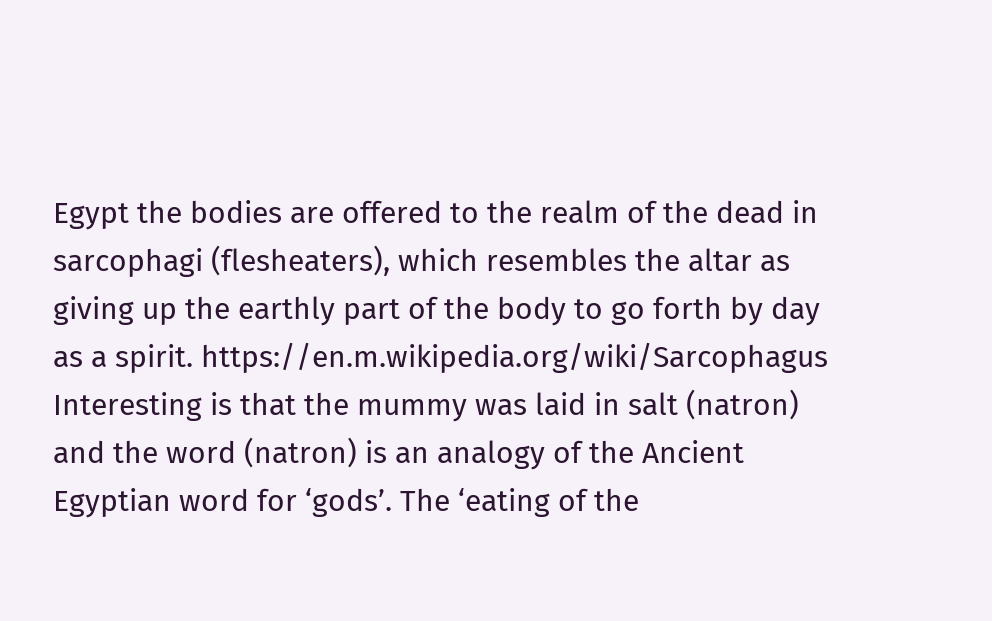Egypt the bodies are offered to the realm of the dead in sarcophagi (flesheaters), which resembles the altar as giving up the earthly part of the body to go forth by day as a spirit. https://en.m.wikipedia.org/wiki/Sarcophagus Interesting is that the mummy was laid in salt (natron) and the word (natron) is an analogy of the Ancient Egyptian word for ‘gods’. The ‘eating of the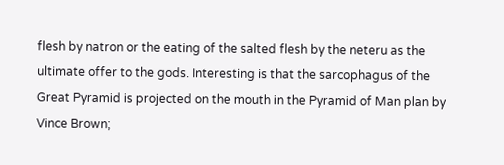flesh by natron or the eating of the salted flesh by the neteru as the ultimate offer to the gods. Interesting is that the sarcophagus of the Great Pyramid is projected on the mouth in the Pyramid of Man plan by Vince Brown;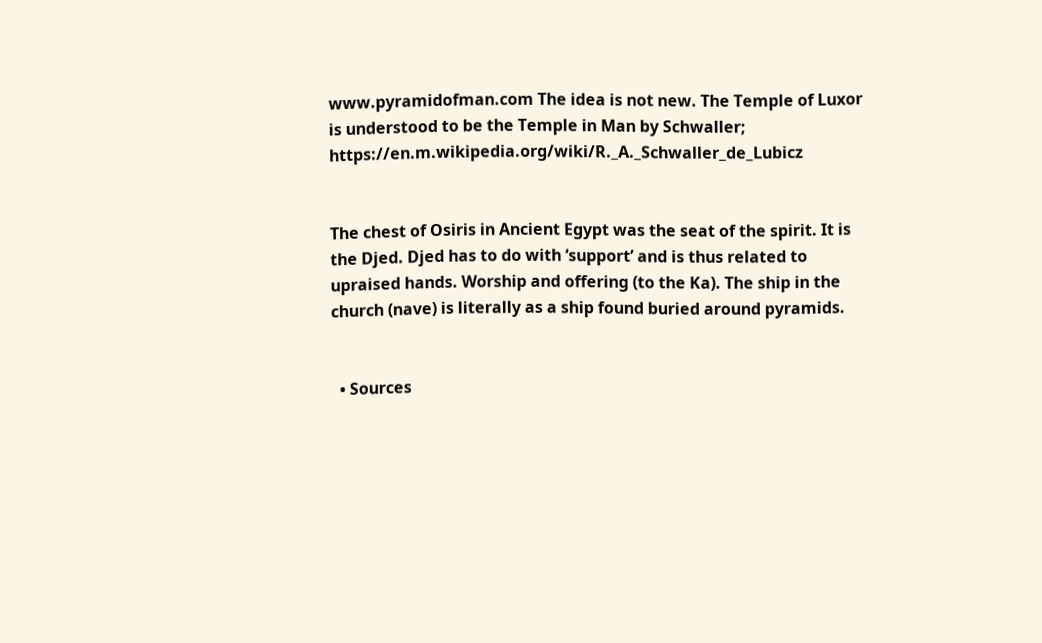www.pyramidofman.com The idea is not new. The Temple of Luxor is understood to be the Temple in Man by Schwaller; https://en.m.wikipedia.org/wiki/R._A._Schwaller_de_Lubicz


The chest of Osiris in Ancient Egypt was the seat of the spirit. It is the Djed. Djed has to do with ‘support’ and is thus related to upraised hands. Worship and offering (to the Ka). The ship in the church (nave) is literally as a ship found buried around pyramids.


  • Sources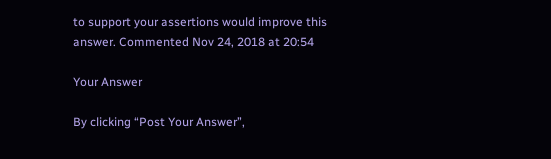to support your assertions would improve this answer. Commented Nov 24, 2018 at 20:54

Your Answer

By clicking “Post Your Answer”,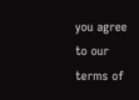you agree to our terms of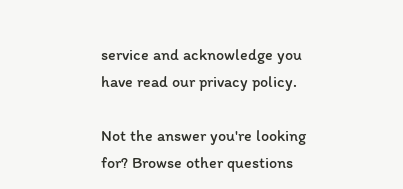service and acknowledge you have read our privacy policy.

Not the answer you're looking for? Browse other questions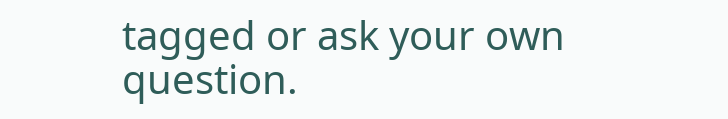tagged or ask your own question.